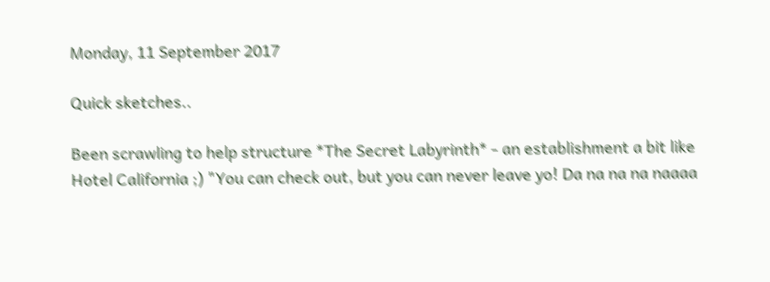Monday, 11 September 2017

Quick sketches..

Been scrawling to help structure *The Secret Labyrinth* - an establishment a bit like Hotel California ;) "You can check out, but you can never leave yo! Da na na na naaaa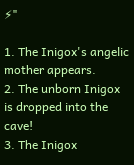⚡"

1. The Inigox's angelic mother appears.
2. The unborn Inigox is dropped into the cave!
3. The Inigox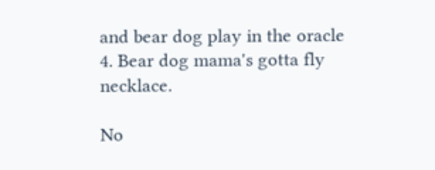and bear dog play in the oracle
4. Bear dog mama's gotta fly necklace.

No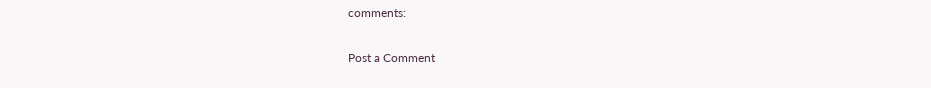comments:

Post a Comment